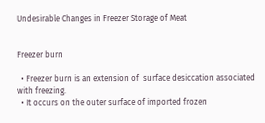Undesirable Changes in Freezer Storage of Meat


Freezer burn

  • Freezer burn is an extension of  surface desiccation associated with freezing.
  • It occurs on the outer surface of imported frozen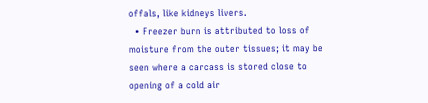offals, like kidneys livers.
  • Freezer burn is attributed to loss of moisture from the outer tissues; it may be seen where a carcass is stored close to opening of a cold air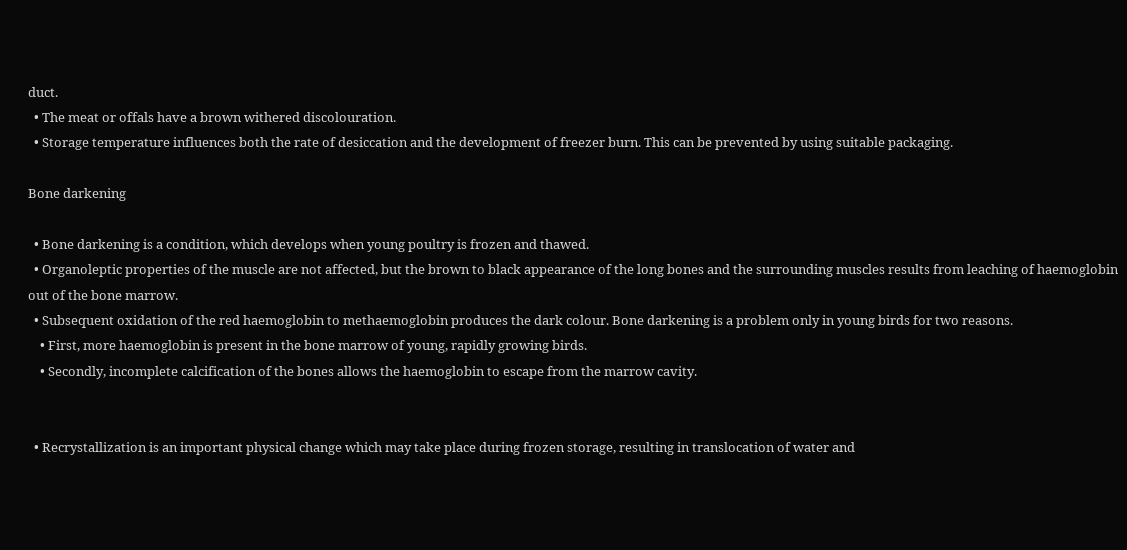duct.
  • The meat or offals have a brown withered discolouration.
  • Storage temperature influences both the rate of desiccation and the development of freezer burn. This can be prevented by using suitable packaging.

Bone darkening

  • Bone darkening is a condition, which develops when young poultry is frozen and thawed.
  • Organoleptic properties of the muscle are not affected, but the brown to black appearance of the long bones and the surrounding muscles results from leaching of haemoglobin out of the bone marrow.
  • Subsequent oxidation of the red haemoglobin to methaemoglobin produces the dark colour. Bone darkening is a problem only in young birds for two reasons.
    • First, more haemoglobin is present in the bone marrow of young, rapidly growing birds.
    • Secondly, incomplete calcification of the bones allows the haemoglobin to escape from the marrow cavity.


  • Recrystallization is an important physical change which may take place during frozen storage, resulting in translocation of water and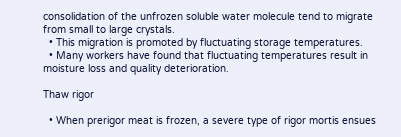consolidation of the unfrozen soluble water molecule tend to migrate from small to large crystals.
  • This migration is promoted by fluctuating storage temperatures.
  • Many workers have found that fluctuating temperatures result in moisture loss and quality deterioration.

Thaw rigor

  • When prerigor meat is frozen, a severe type of rigor mortis ensues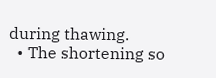during thawing.
  • The shortening so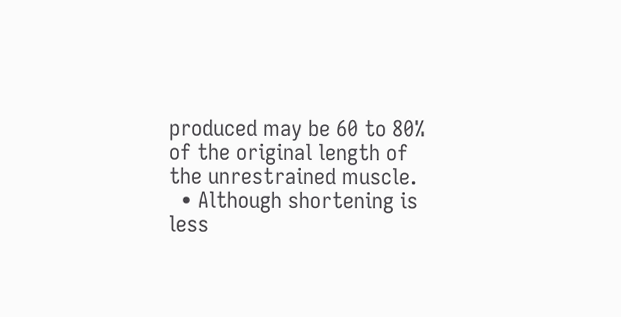produced may be 60 to 80% of the original length of the unrestrained muscle.
  • Although shortening is less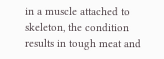in a muscle attached to skeleton, the condition results in tough meat and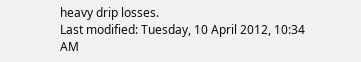heavy drip losses.
Last modified: Tuesday, 10 April 2012, 10:34 AM